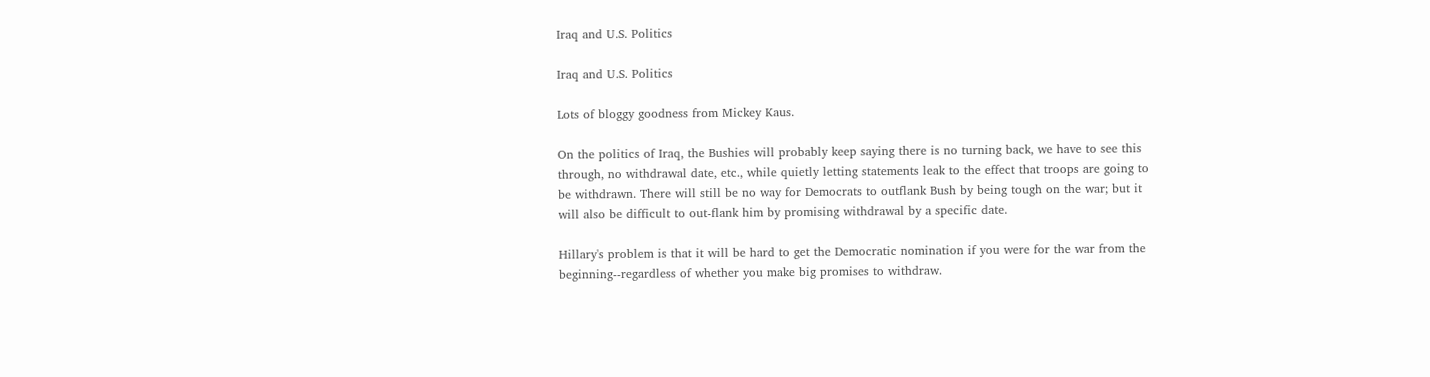Iraq and U.S. Politics

Iraq and U.S. Politics

Lots of bloggy goodness from Mickey Kaus.

On the politics of Iraq, the Bushies will probably keep saying there is no turning back, we have to see this through, no withdrawal date, etc., while quietly letting statements leak to the effect that troops are going to be withdrawn. There will still be no way for Democrats to outflank Bush by being tough on the war; but it will also be difficult to out-flank him by promising withdrawal by a specific date.

Hillary's problem is that it will be hard to get the Democratic nomination if you were for the war from the beginning--regardless of whether you make big promises to withdraw.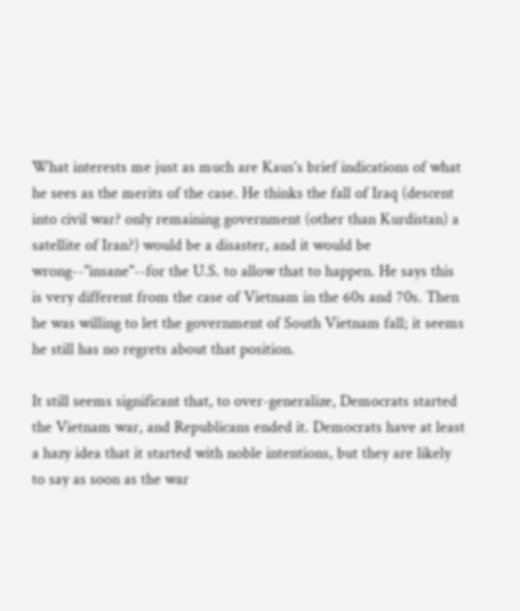What interests me just as much are Kaus's brief indications of what he sees as the merits of the case. He thinks the fall of Iraq (descent into civil war? only remaining government (other than Kurdistan) a satellite of Iran?) would be a disaster, and it would be wrong--"insane"--for the U.S. to allow that to happen. He says this is very different from the case of Vietnam in the 60s and 70s. Then he was willing to let the government of South Vietnam fall; it seems he still has no regrets about that position.

It still seems significant that, to over-generalize, Democrats started the Vietnam war, and Republicans ended it. Democrats have at least a hazy idea that it started with noble intentions, but they are likely to say as soon as the war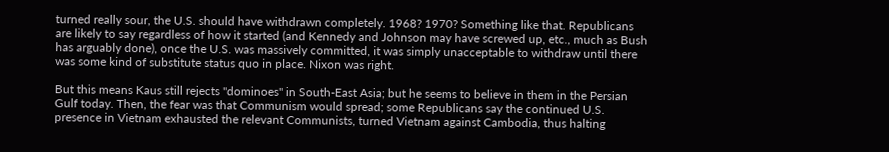turned really sour, the U.S. should have withdrawn completely. 1968? 1970? Something like that. Republicans are likely to say regardless of how it started (and Kennedy and Johnson may have screwed up, etc., much as Bush has arguably done), once the U.S. was massively committed, it was simply unacceptable to withdraw until there was some kind of substitute status quo in place. Nixon was right.

But this means Kaus still rejects "dominoes" in South-East Asia; but he seems to believe in them in the Persian Gulf today. Then, the fear was that Communism would spread; some Republicans say the continued U.S. presence in Vietnam exhausted the relevant Communists, turned Vietnam against Cambodia, thus halting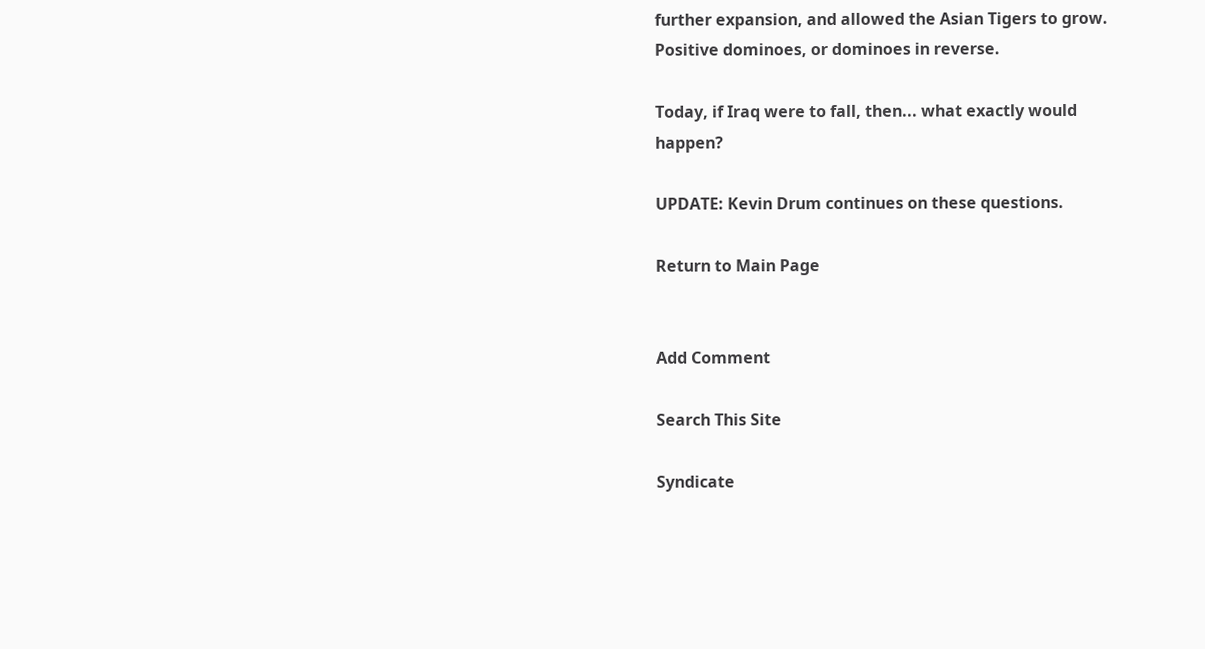further expansion, and allowed the Asian Tigers to grow. Positive dominoes, or dominoes in reverse.

Today, if Iraq were to fall, then... what exactly would happen?

UPDATE: Kevin Drum continues on these questions.

Return to Main Page


Add Comment

Search This Site

Syndicate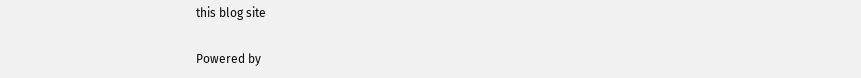this blog site

Powered by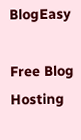BlogEasy

Free Blog Hosting